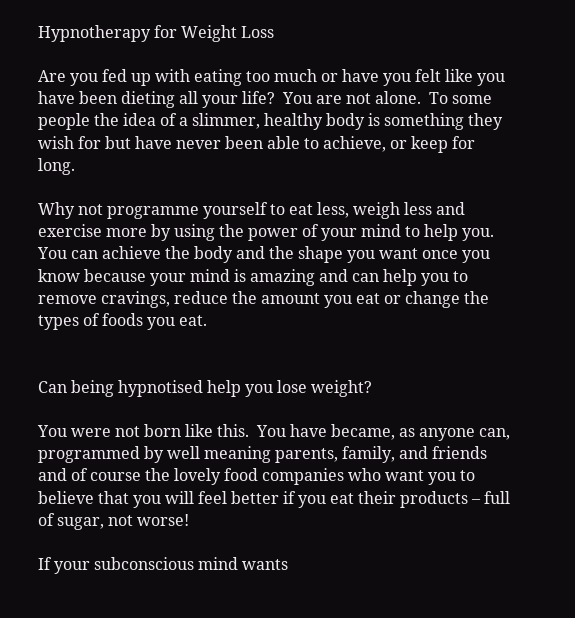Hypnotherapy for Weight Loss

Are you fed up with eating too much or have you felt like you have been dieting all your life?  You are not alone.  To some people the idea of a slimmer, healthy body is something they wish for but have never been able to achieve, or keep for long.

Why not programme yourself to eat less, weigh less and exercise more by using the power of your mind to help you.  You can achieve the body and the shape you want once you know because your mind is amazing and can help you to remove cravings, reduce the amount you eat or change the types of foods you eat.


Can being hypnotised help you lose weight?

You were not born like this.  You have became, as anyone can, programmed by well meaning parents, family, and friends and of course the lovely food companies who want you to believe that you will feel better if you eat their products – full of sugar, not worse!

If your subconscious mind wants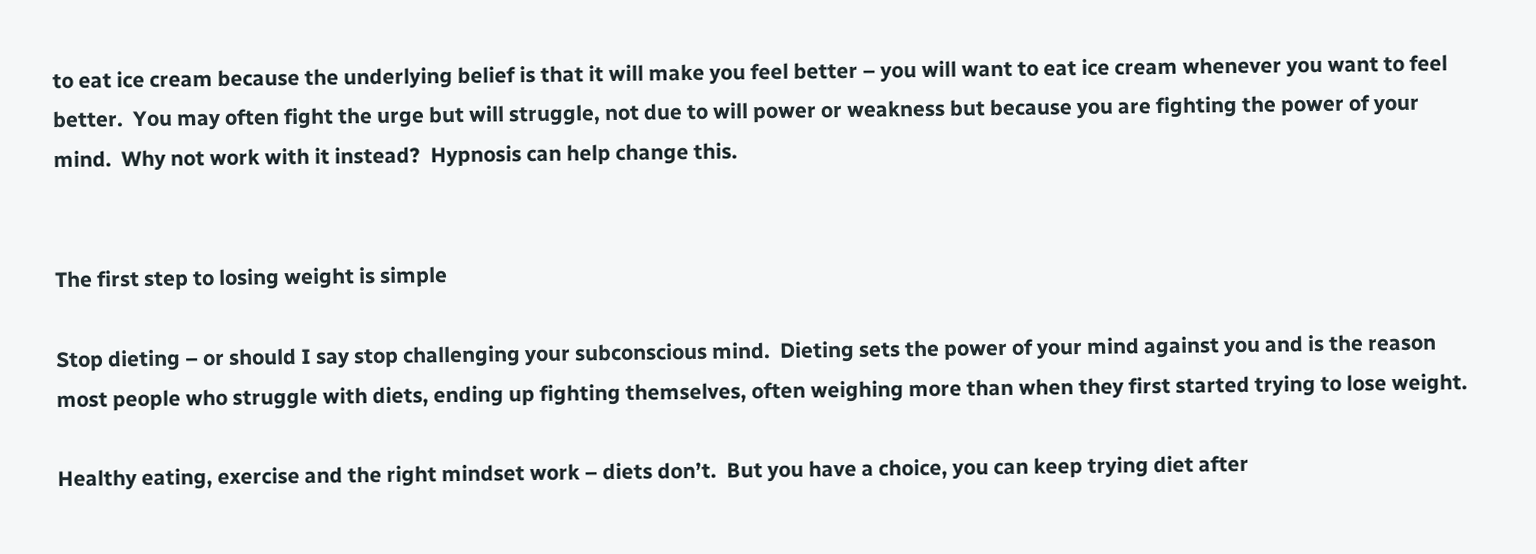to eat ice cream because the underlying belief is that it will make you feel better – you will want to eat ice cream whenever you want to feel better.  You may often fight the urge but will struggle, not due to will power or weakness but because you are fighting the power of your mind.  Why not work with it instead?  Hypnosis can help change this.


The first step to losing weight is simple

Stop dieting – or should I say stop challenging your subconscious mind.  Dieting sets the power of your mind against you and is the reason most people who struggle with diets, ending up fighting themselves, often weighing more than when they first started trying to lose weight.

Healthy eating, exercise and the right mindset work – diets don’t.  But you have a choice, you can keep trying diet after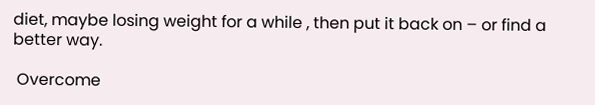diet, maybe losing weight for a while , then put it back on – or find a better way.

 Overcome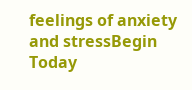feelings of anxiety and stressBegin Today